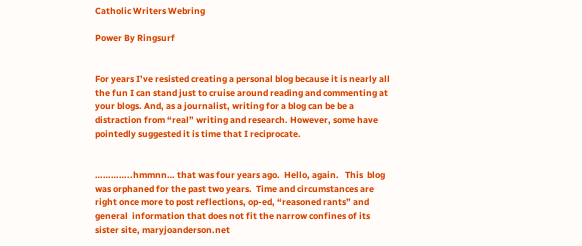Catholic Writers Webring

Power By Ringsurf


For years I’ve resisted creating a personal blog because it is nearly all the fun I can stand just to cruise around reading and commenting at your blogs. And, as a journalist, writing for a blog can be be a distraction from “real” writing and research. However, some have pointedly suggested it is time that I reciprocate.


…………..hmmnn… that was four years ago.  Hello, again.   This  blog was orphaned for the past two years.  Time and circumstances are right once more to post reflections, op-ed, “reasoned rants” and general  information that does not fit the narrow confines of its sister site, maryjoanderson.net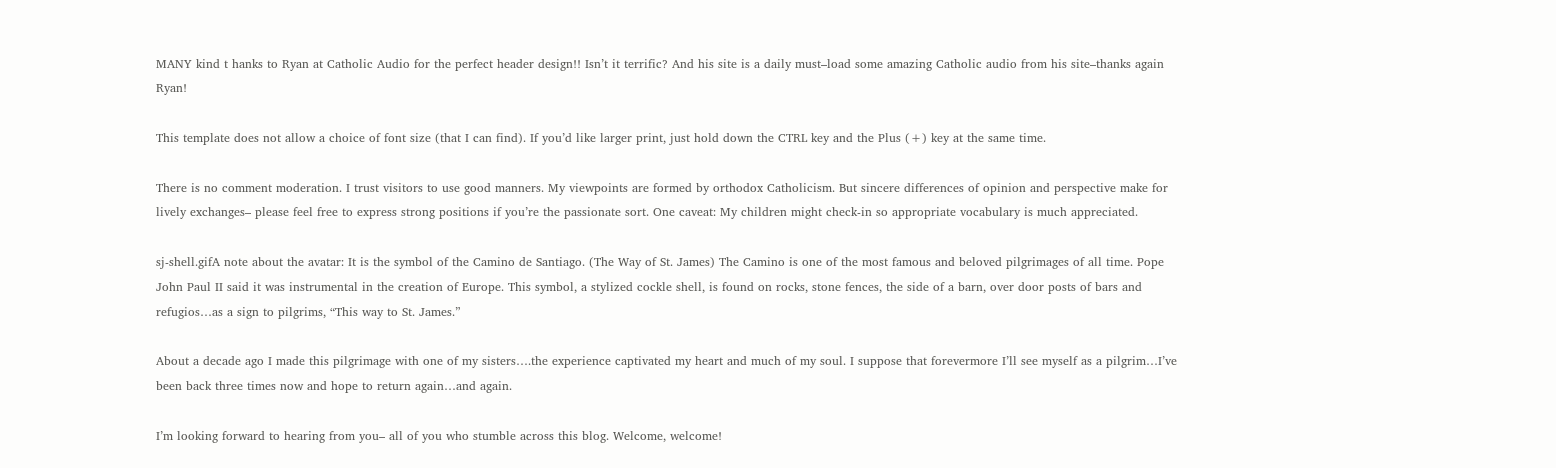MANY kind t hanks to Ryan at Catholic Audio for the perfect header design!! Isn’t it terrific? And his site is a daily must–load some amazing Catholic audio from his site–thanks again Ryan!

This template does not allow a choice of font size (that I can find). If you’d like larger print, just hold down the CTRL key and the Plus (+) key at the same time.

There is no comment moderation. I trust visitors to use good manners. My viewpoints are formed by orthodox Catholicism. But sincere differences of opinion and perspective make for lively exchanges– please feel free to express strong positions if you’re the passionate sort. One caveat: My children might check-in so appropriate vocabulary is much appreciated.

sj-shell.gifA note about the avatar: It is the symbol of the Camino de Santiago. (The Way of St. James) The Camino is one of the most famous and beloved pilgrimages of all time. Pope John Paul II said it was instrumental in the creation of Europe. This symbol, a stylized cockle shell, is found on rocks, stone fences, the side of a barn, over door posts of bars and refugios…as a sign to pilgrims, “This way to St. James.”

About a decade ago I made this pilgrimage with one of my sisters….the experience captivated my heart and much of my soul. I suppose that forevermore I’ll see myself as a pilgrim…I’ve been back three times now and hope to return again…and again.

I’m looking forward to hearing from you– all of you who stumble across this blog. Welcome, welcome!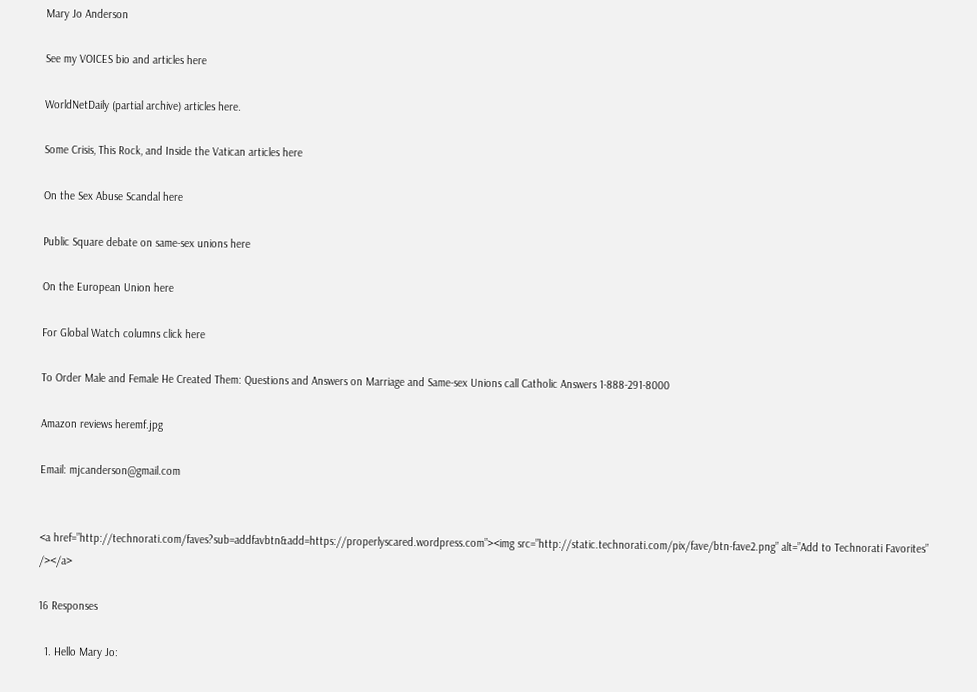Mary Jo Anderson

See my VOICES bio and articles here

WorldNetDaily (partial archive) articles here.

Some Crisis, This Rock, and Inside the Vatican articles here

On the Sex Abuse Scandal here

Public Square debate on same-sex unions here

On the European Union here

For Global Watch columns click here

To Order Male and Female He Created Them: Questions and Answers on Marriage and Same-sex Unions call Catholic Answers 1-888-291-8000

Amazon reviews heremf.jpg

Email: mjcanderson@gmail.com


<a href=”http://technorati.com/faves?sub=addfavbtn&add=https://properlyscared.wordpress.com”><img src=”http://static.technorati.com/pix/fave/btn-fave2.png” alt=”Add to Technorati Favorites” /></a>

16 Responses

  1. Hello Mary Jo: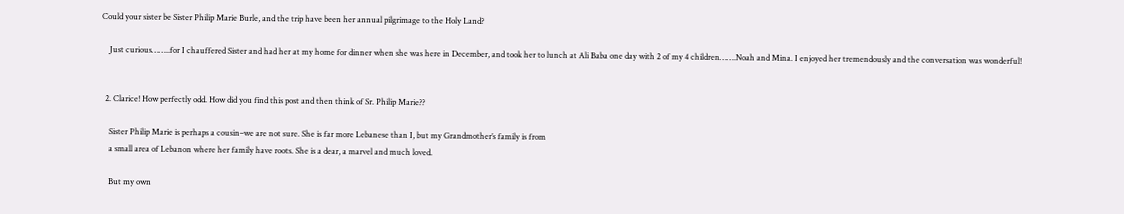Could your sister be Sister Philip Marie Burle, and the trip have been her annual pilgrimage to the Holy Land?

    Just curious……..for I chauffered Sister and had her at my home for dinner when she was here in December, and took her to lunch at Ali Baba one day with 2 of my 4 children…….Noah and Mina. I enjoyed her tremendously and the conversation was wonderful!


  2. Clarice! How perfectly odd. How did you find this post and then think of Sr. Philip Marie??

    Sister Philip Marie is perhaps a cousin–we are not sure. She is far more Lebanese than I, but my Grandmother’s family is from
    a small area of Lebanon where her family have roots. She is a dear, a marvel and much loved.

    But my own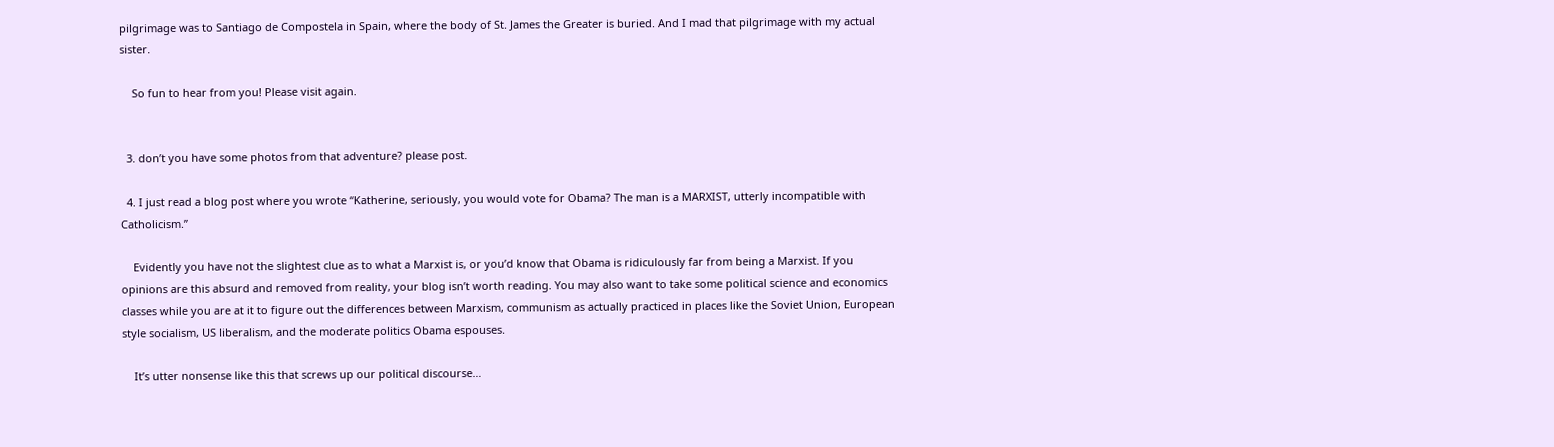pilgrimage was to Santiago de Compostela in Spain, where the body of St. James the Greater is buried. And I mad that pilgrimage with my actual sister.

    So fun to hear from you! Please visit again.


  3. don’t you have some photos from that adventure? please post.

  4. I just read a blog post where you wrote “Katherine, seriously, you would vote for Obama? The man is a MARXIST, utterly incompatible with Catholicism.”

    Evidently you have not the slightest clue as to what a Marxist is, or you’d know that Obama is ridiculously far from being a Marxist. If you opinions are this absurd and removed from reality, your blog isn’t worth reading. You may also want to take some political science and economics classes while you are at it to figure out the differences between Marxism, communism as actually practiced in places like the Soviet Union, European style socialism, US liberalism, and the moderate politics Obama espouses.

    It’s utter nonsense like this that screws up our political discourse…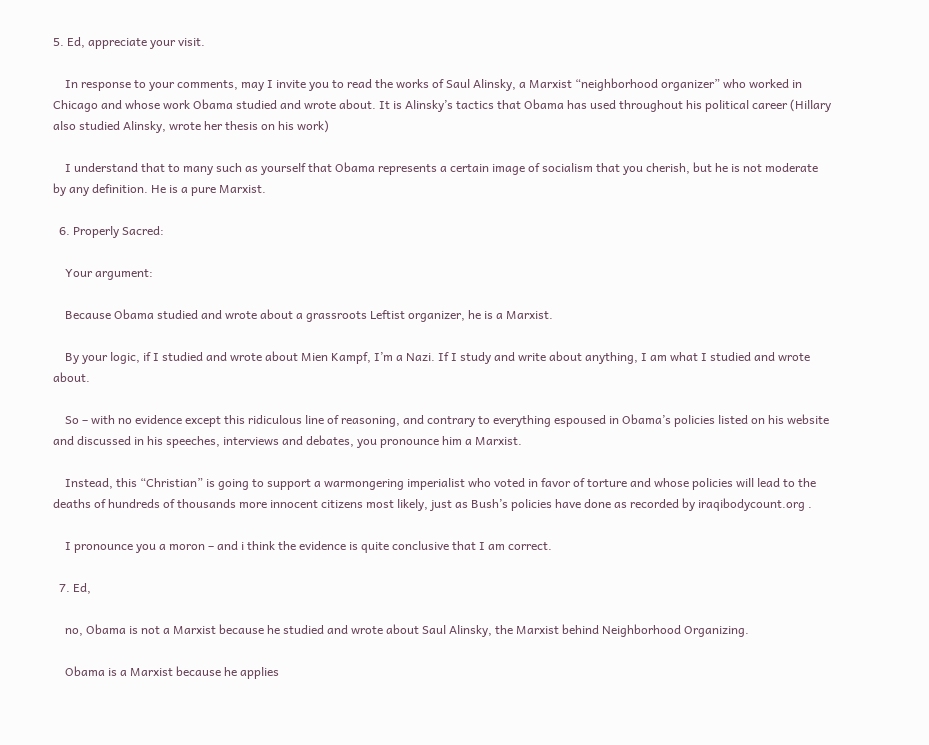5. Ed, appreciate your visit.

    In response to your comments, may I invite you to read the works of Saul Alinsky, a Marxist “neighborhood organizer” who worked in Chicago and whose work Obama studied and wrote about. It is Alinsky’s tactics that Obama has used throughout his political career (Hillary also studied Alinsky, wrote her thesis on his work)

    I understand that to many such as yourself that Obama represents a certain image of socialism that you cherish, but he is not moderate by any definition. He is a pure Marxist.

  6. Properly Sacred:

    Your argument:

    Because Obama studied and wrote about a grassroots Leftist organizer, he is a Marxist.

    By your logic, if I studied and wrote about Mien Kampf, I’m a Nazi. If I study and write about anything, I am what I studied and wrote about.

    So – with no evidence except this ridiculous line of reasoning, and contrary to everything espoused in Obama’s policies listed on his website and discussed in his speeches, interviews and debates, you pronounce him a Marxist.

    Instead, this “Christian” is going to support a warmongering imperialist who voted in favor of torture and whose policies will lead to the deaths of hundreds of thousands more innocent citizens most likely, just as Bush’s policies have done as recorded by iraqibodycount.org .

    I pronounce you a moron – and i think the evidence is quite conclusive that I am correct.

  7. Ed,

    no, Obama is not a Marxist because he studied and wrote about Saul Alinsky, the Marxist behind Neighborhood Organizing.

    Obama is a Marxist because he applies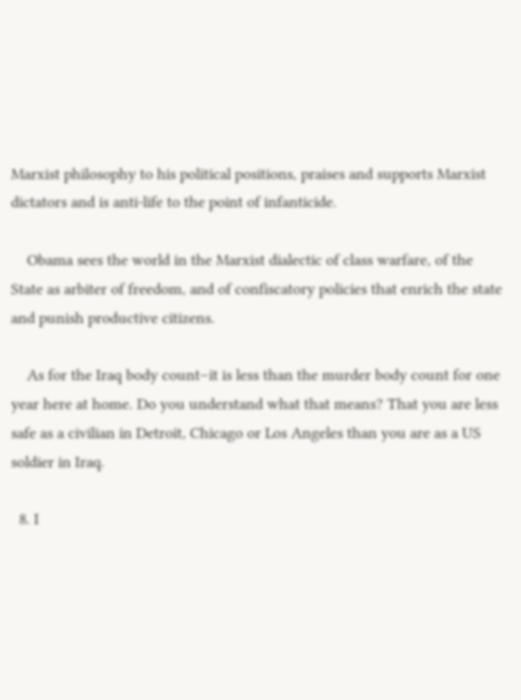Marxist philosophy to his political positions, praises and supports Marxist dictators and is anti-life to the point of infanticide.

    Obama sees the world in the Marxist dialectic of class warfare, of the State as arbiter of freedom, and of confiscatory policies that enrich the state and punish productive citizens.

    As for the Iraq body count–it is less than the murder body count for one year here at home. Do you understand what that means? That you are less safe as a civilian in Detroit, Chicago or Los Angeles than you are as a US soldier in Iraq.

  8. I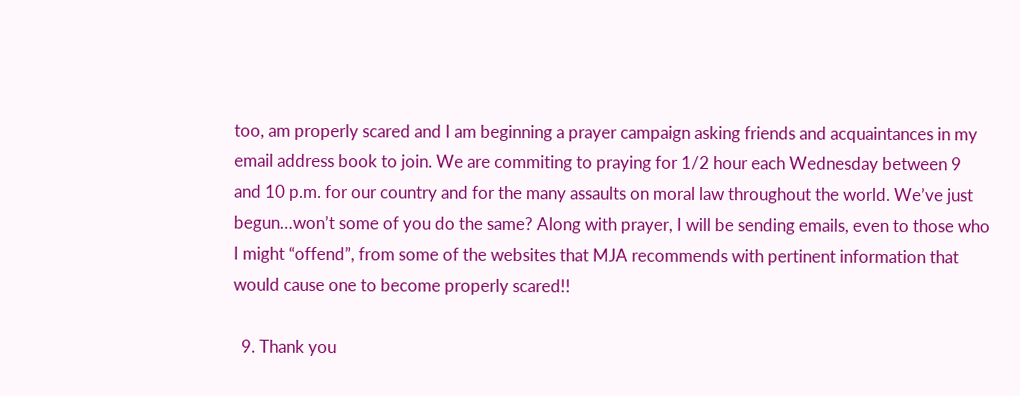too, am properly scared and I am beginning a prayer campaign asking friends and acquaintances in my email address book to join. We are commiting to praying for 1/2 hour each Wednesday between 9 and 10 p.m. for our country and for the many assaults on moral law throughout the world. We’ve just begun…won’t some of you do the same? Along with prayer, I will be sending emails, even to those who I might “offend”, from some of the websites that MJA recommends with pertinent information that would cause one to become properly scared!!

  9. Thank you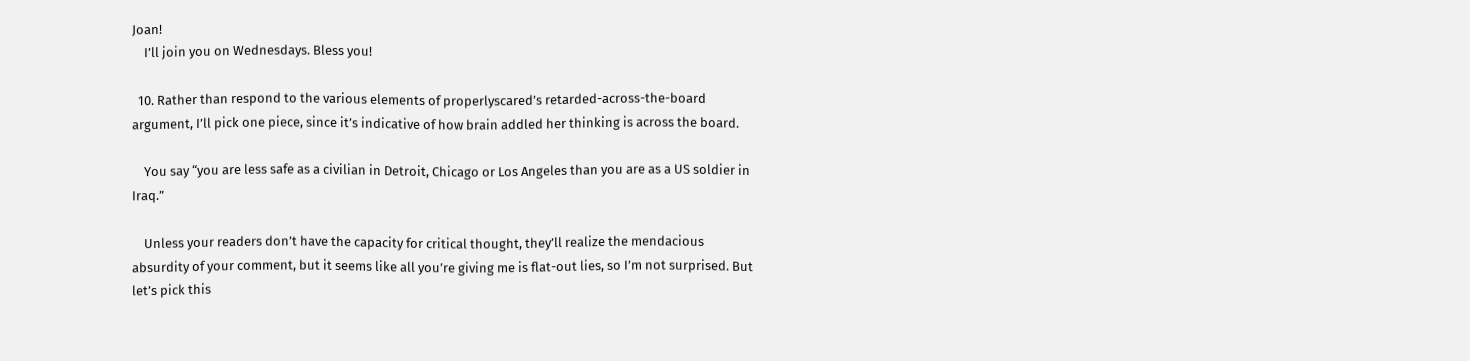Joan!
    I’ll join you on Wednesdays. Bless you!

  10. Rather than respond to the various elements of properlyscared’s retarded-across-the-board argument, I’ll pick one piece, since it’s indicative of how brain addled her thinking is across the board.

    You say “you are less safe as a civilian in Detroit, Chicago or Los Angeles than you are as a US soldier in Iraq.”

    Unless your readers don’t have the capacity for critical thought, they’ll realize the mendacious absurdity of your comment, but it seems like all you’re giving me is flat-out lies, so I’m not surprised. But let’s pick this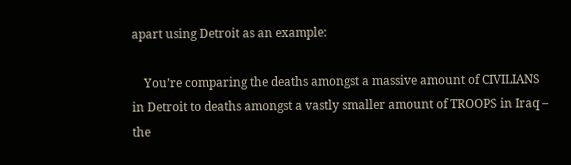apart using Detroit as an example:

    You’re comparing the deaths amongst a massive amount of CIVILIANS in Detroit to deaths amongst a vastly smaller amount of TROOPS in Iraq – the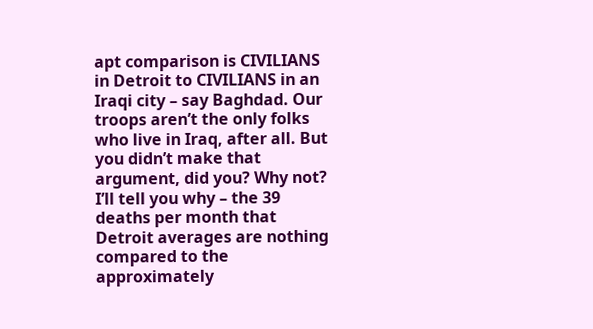apt comparison is CIVILIANS in Detroit to CIVILIANS in an Iraqi city – say Baghdad. Our troops aren’t the only folks who live in Iraq, after all. But you didn’t make that argument, did you? Why not? I’ll tell you why – the 39 deaths per month that Detroit averages are nothing compared to the approximately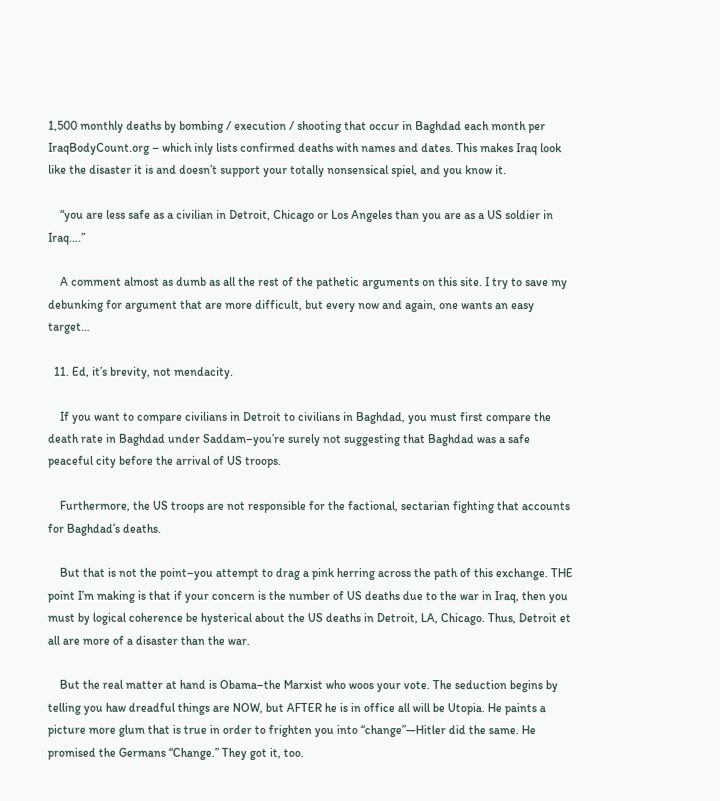1,500 monthly deaths by bombing / execution / shooting that occur in Baghdad each month per IraqBodyCount.org – which inly lists confirmed deaths with names and dates. This makes Iraq look like the disaster it is and doesn’t support your totally nonsensical spiel, and you know it.

    “you are less safe as a civilian in Detroit, Chicago or Los Angeles than you are as a US soldier in Iraq….”

    A comment almost as dumb as all the rest of the pathetic arguments on this site. I try to save my debunking for argument that are more difficult, but every now and again, one wants an easy target…

  11. Ed, it’s brevity, not mendacity.

    If you want to compare civilians in Detroit to civilians in Baghdad, you must first compare the death rate in Baghdad under Saddam–you’re surely not suggesting that Baghdad was a safe peaceful city before the arrival of US troops.

    Furthermore, the US troops are not responsible for the factional, sectarian fighting that accounts for Baghdad’s deaths.

    But that is not the point–you attempt to drag a pink herring across the path of this exchange. THE point I’m making is that if your concern is the number of US deaths due to the war in Iraq, then you must by logical coherence be hysterical about the US deaths in Detroit, LA, Chicago. Thus, Detroit et all are more of a disaster than the war.

    But the real matter at hand is Obama–the Marxist who woos your vote. The seduction begins by telling you haw dreadful things are NOW, but AFTER he is in office all will be Utopia. He paints a picture more glum that is true in order to frighten you into “change”—Hitler did the same. He promised the Germans “Change.” They got it, too.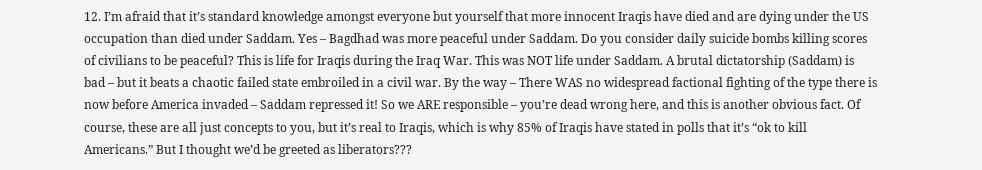12. I’m afraid that it’s standard knowledge amongst everyone but yourself that more innocent Iraqis have died and are dying under the US occupation than died under Saddam. Yes – Bagdhad was more peaceful under Saddam. Do you consider daily suicide bombs killing scores of civilians to be peaceful? This is life for Iraqis during the Iraq War. This was NOT life under Saddam. A brutal dictatorship (Saddam) is bad – but it beats a chaotic failed state embroiled in a civil war. By the way – There WAS no widespread factional fighting of the type there is now before America invaded – Saddam repressed it! So we ARE responsible – you’re dead wrong here, and this is another obvious fact. Of course, these are all just concepts to you, but it’s real to Iraqis, which is why 85% of Iraqis have stated in polls that it’s “ok to kill Americans.” But I thought we’d be greeted as liberators???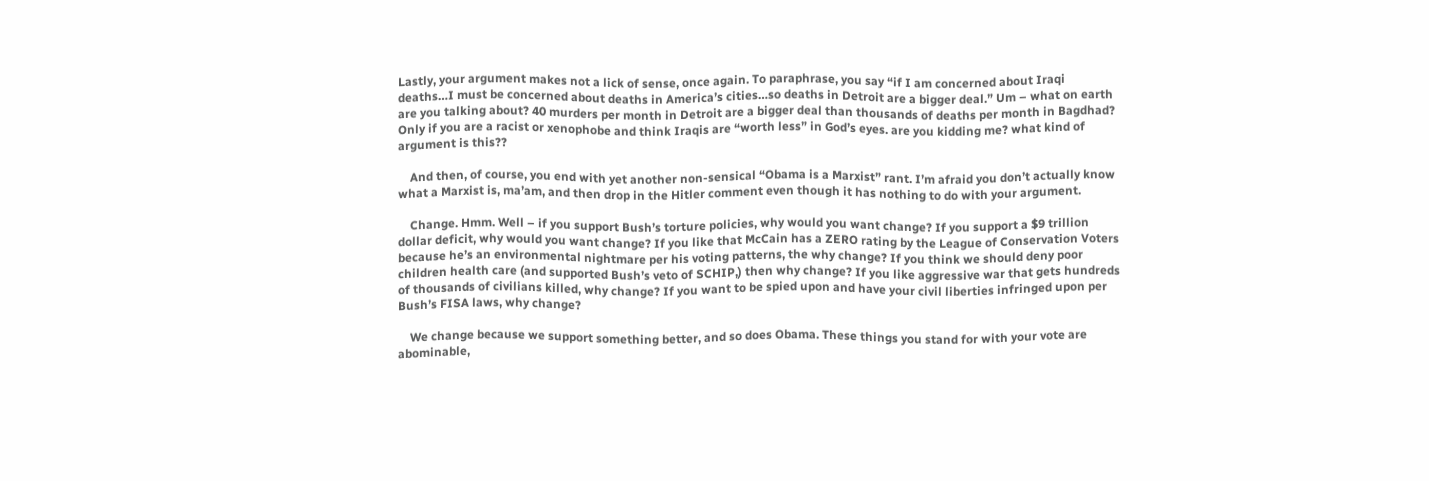Lastly, your argument makes not a lick of sense, once again. To paraphrase, you say “if I am concerned about Iraqi deaths…I must be concerned about deaths in America’s cities…so deaths in Detroit are a bigger deal.” Um – what on earth are you talking about? 40 murders per month in Detroit are a bigger deal than thousands of deaths per month in Bagdhad? Only if you are a racist or xenophobe and think Iraqis are “worth less” in God’s eyes. are you kidding me? what kind of argument is this??

    And then, of course, you end with yet another non-sensical “Obama is a Marxist” rant. I’m afraid you don’t actually know what a Marxist is, ma’am, and then drop in the Hitler comment even though it has nothing to do with your argument.

    Change. Hmm. Well – if you support Bush’s torture policies, why would you want change? If you support a $9 trillion dollar deficit, why would you want change? If you like that McCain has a ZERO rating by the League of Conservation Voters because he’s an environmental nightmare per his voting patterns, the why change? If you think we should deny poor children health care (and supported Bush’s veto of SCHIP,) then why change? If you like aggressive war that gets hundreds of thousands of civilians killed, why change? If you want to be spied upon and have your civil liberties infringed upon per Bush’s FISA laws, why change?

    We change because we support something better, and so does Obama. These things you stand for with your vote are abominable,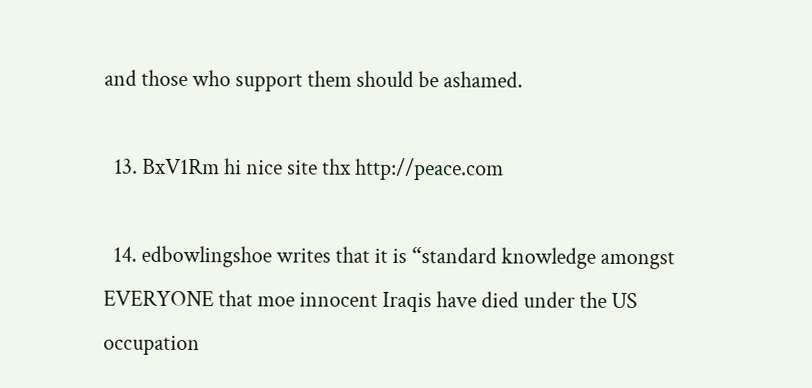and those who support them should be ashamed.

  13. BxV1Rm hi nice site thx http://peace.com

  14. edbowlingshoe writes that it is “standard knowledge amongst EVERYONE that moe innocent Iraqis have died under the US occupation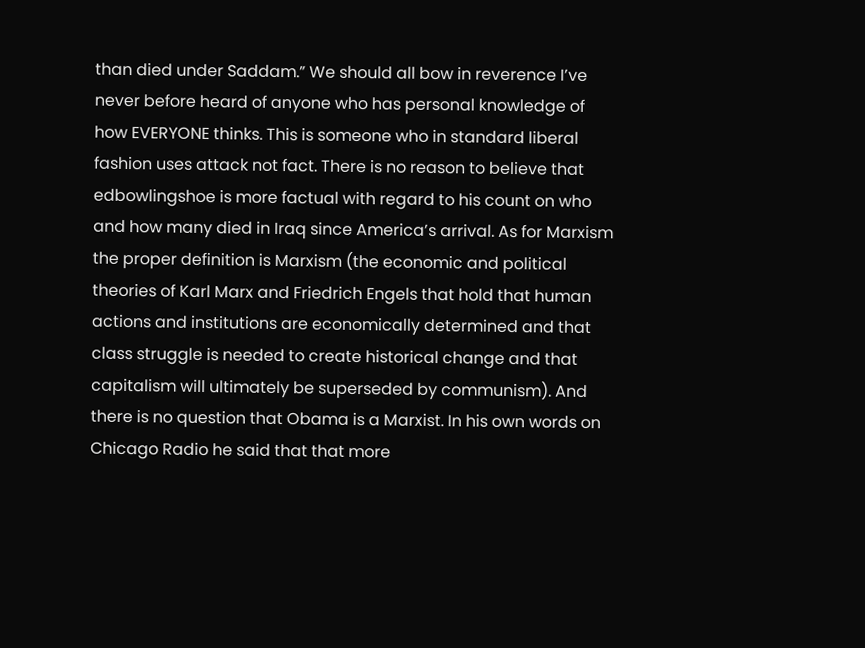than died under Saddam.” We should all bow in reverence I’ve never before heard of anyone who has personal knowledge of how EVERYONE thinks. This is someone who in standard liberal fashion uses attack not fact. There is no reason to believe that edbowlingshoe is more factual with regard to his count on who and how many died in Iraq since America’s arrival. As for Marxism the proper definition is Marxism (the economic and political theories of Karl Marx and Friedrich Engels that hold that human actions and institutions are economically determined and that class struggle is needed to create historical change and that capitalism will ultimately be superseded by communism). And there is no question that Obama is a Marxist. In his own words on Chicago Radio he said that that more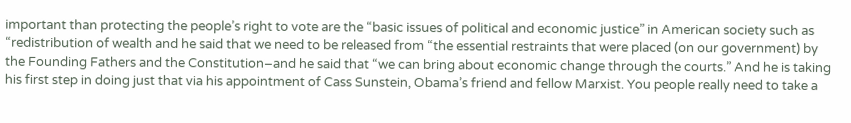important than protecting the people’s right to vote are the “basic issues of political and economic justice” in American society such as “redistribution of wealth and he said that we need to be released from “the essential restraints that were placed (on our government) by the Founding Fathers and the Constitution–and he said that “we can bring about economic change through the courts.” And he is taking his first step in doing just that via his appointment of Cass Sunstein, Obama’s friend and fellow Marxist. You people really need to take a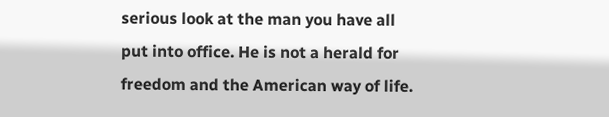serious look at the man you have all put into office. He is not a herald for freedom and the American way of life.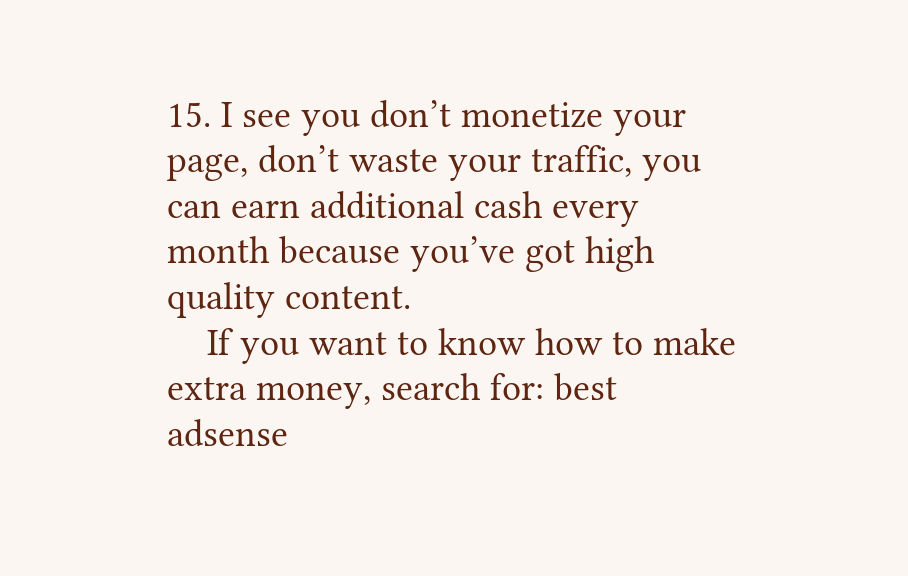15. I see you don’t monetize your page, don’t waste your traffic, you can earn additional cash every month because you’ve got high quality content.
    If you want to know how to make extra money, search for: best adsense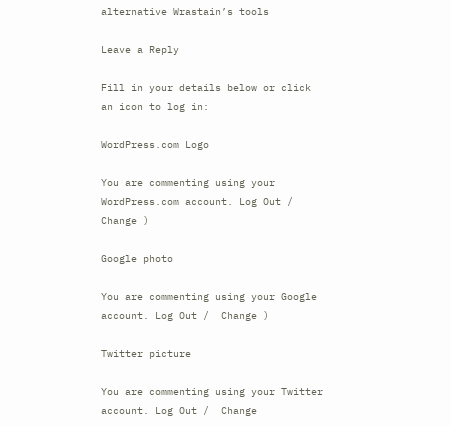alternative Wrastain’s tools

Leave a Reply

Fill in your details below or click an icon to log in:

WordPress.com Logo

You are commenting using your WordPress.com account. Log Out /  Change )

Google photo

You are commenting using your Google account. Log Out /  Change )

Twitter picture

You are commenting using your Twitter account. Log Out /  Change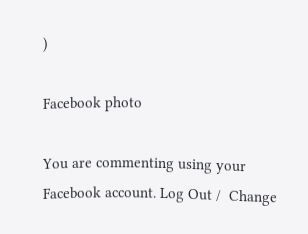)

Facebook photo

You are commenting using your Facebook account. Log Out /  Change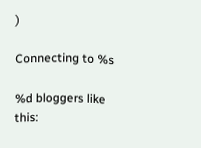)

Connecting to %s

%d bloggers like this: